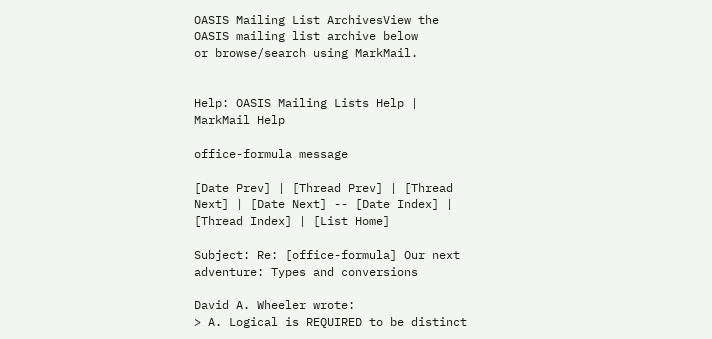OASIS Mailing List ArchivesView the OASIS mailing list archive below
or browse/search using MarkMail.


Help: OASIS Mailing Lists Help | MarkMail Help

office-formula message

[Date Prev] | [Thread Prev] | [Thread Next] | [Date Next] -- [Date Index] | [Thread Index] | [List Home]

Subject: Re: [office-formula] Our next adventure: Types and conversions

David A. Wheeler wrote:
> A. Logical is REQUIRED to be distinct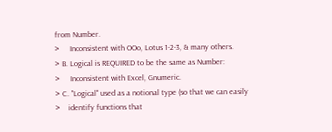from Number.
>     Inconsistent with OOo, Lotus 1-2-3, & many others.
> B. Logical is REQUIRED to be the same as Number:
>     Inconsistent with Excel, Gnumeric.
> C. "Logical" used as a notional type (so that we can easily
>    identify functions that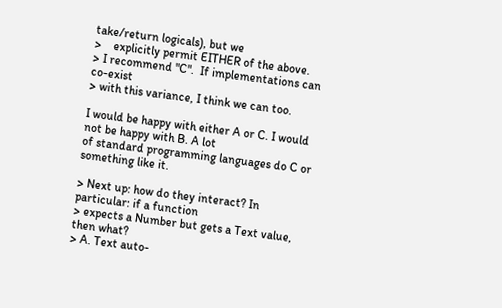take/return logicals), but we
>    explicitly permit EITHER of the above.
> I recommend "C".  If implementations can co-exist
> with this variance, I think we can too.

I would be happy with either A or C. I would not be happy with B. A lot
of standard programming languages do C or something like it.

> Next up: how do they interact? In particular: if a function
> expects a Number but gets a Text value, then what?
> A. Text auto-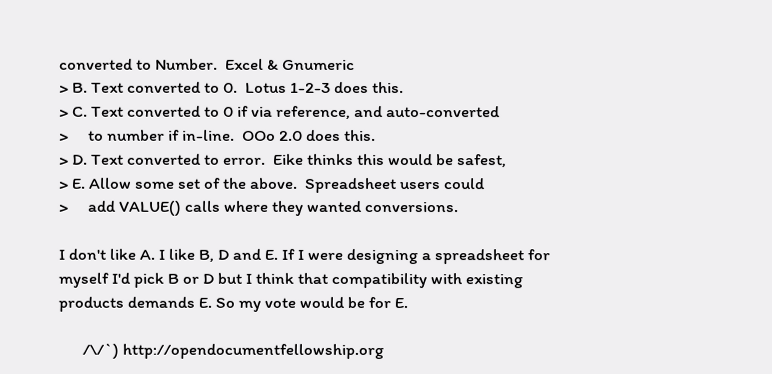converted to Number.  Excel & Gnumeric
> B. Text converted to 0.  Lotus 1-2-3 does this.
> C. Text converted to 0 if via reference, and auto-converted
>     to number if in-line.  OOo 2.0 does this.
> D. Text converted to error.  Eike thinks this would be safest,
> E. Allow some set of the above.  Spreadsheet users could
>     add VALUE() calls where they wanted conversions.

I don't like A. I like B, D and E. If I were designing a spreadsheet for
myself I'd pick B or D but I think that compatibility with existing
products demands E. So my vote would be for E.

      /\/`) http://opendocumentfellowship.org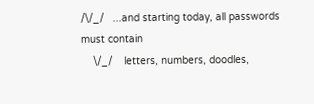/\/_/   ...and starting today, all passwords must contain
    \/_/    letters, numbers, doodles,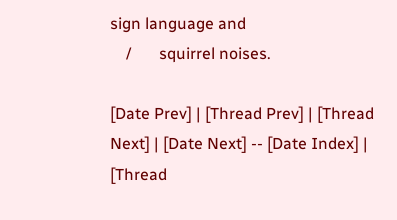sign language and
    /       squirrel noises.

[Date Prev] | [Thread Prev] | [Thread Next] | [Date Next] -- [Date Index] | [Thread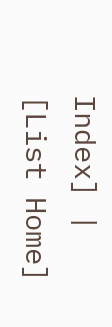Index] | [List Home]